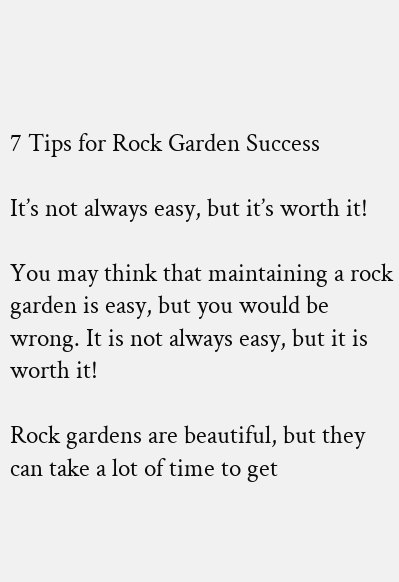7 Tips for Rock Garden Success

It’s not always easy, but it’s worth it!

You may think that maintaining a rock garden is easy, but you would be wrong. It is not always easy, but it is worth it!

Rock gardens are beautiful, but they can take a lot of time to get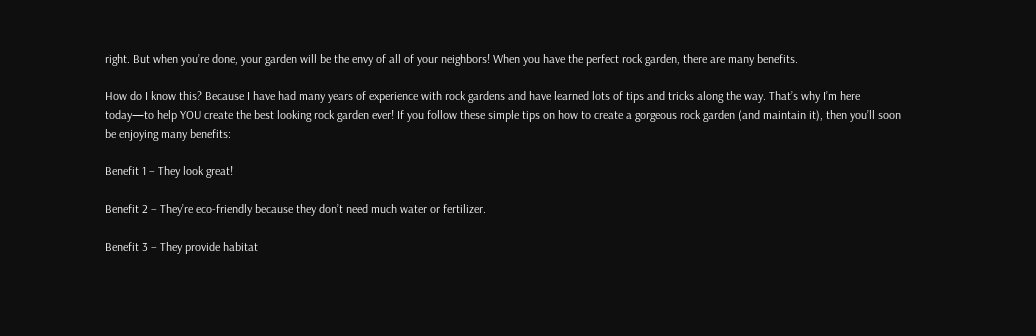right. But when you’re done, your garden will be the envy of all of your neighbors! When you have the perfect rock garden, there are many benefits.

How do I know this? Because I have had many years of experience with rock gardens and have learned lots of tips and tricks along the way. That’s why I’m here today—to help YOU create the best looking rock garden ever! If you follow these simple tips on how to create a gorgeous rock garden (and maintain it), then you’ll soon be enjoying many benefits:

Benefit 1 – They look great!

Benefit 2 – They’re eco-friendly because they don’t need much water or fertilizer.

Benefit 3 – They provide habitat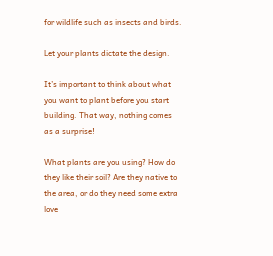for wildlife such as insects and birds.

Let your plants dictate the design.

It’s important to think about what you want to plant before you start building. That way, nothing comes as a surprise!

What plants are you using? How do they like their soil? Are they native to the area, or do they need some extra love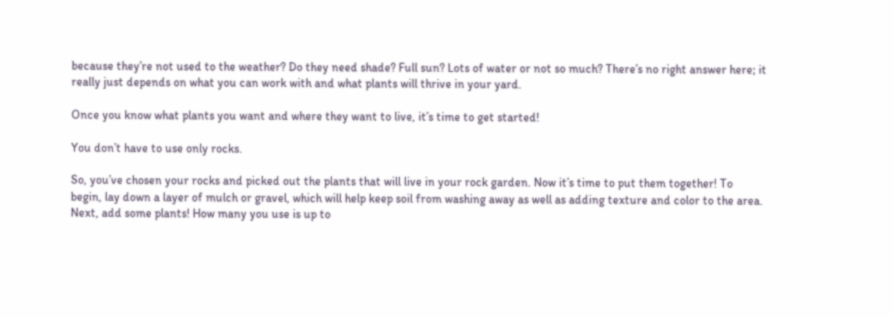because they’re not used to the weather? Do they need shade? Full sun? Lots of water or not so much? There’s no right answer here; it really just depends on what you can work with and what plants will thrive in your yard.

Once you know what plants you want and where they want to live, it’s time to get started!

You don’t have to use only rocks.

So, you’ve chosen your rocks and picked out the plants that will live in your rock garden. Now it’s time to put them together! To begin, lay down a layer of mulch or gravel, which will help keep soil from washing away as well as adding texture and color to the area. Next, add some plants! How many you use is up to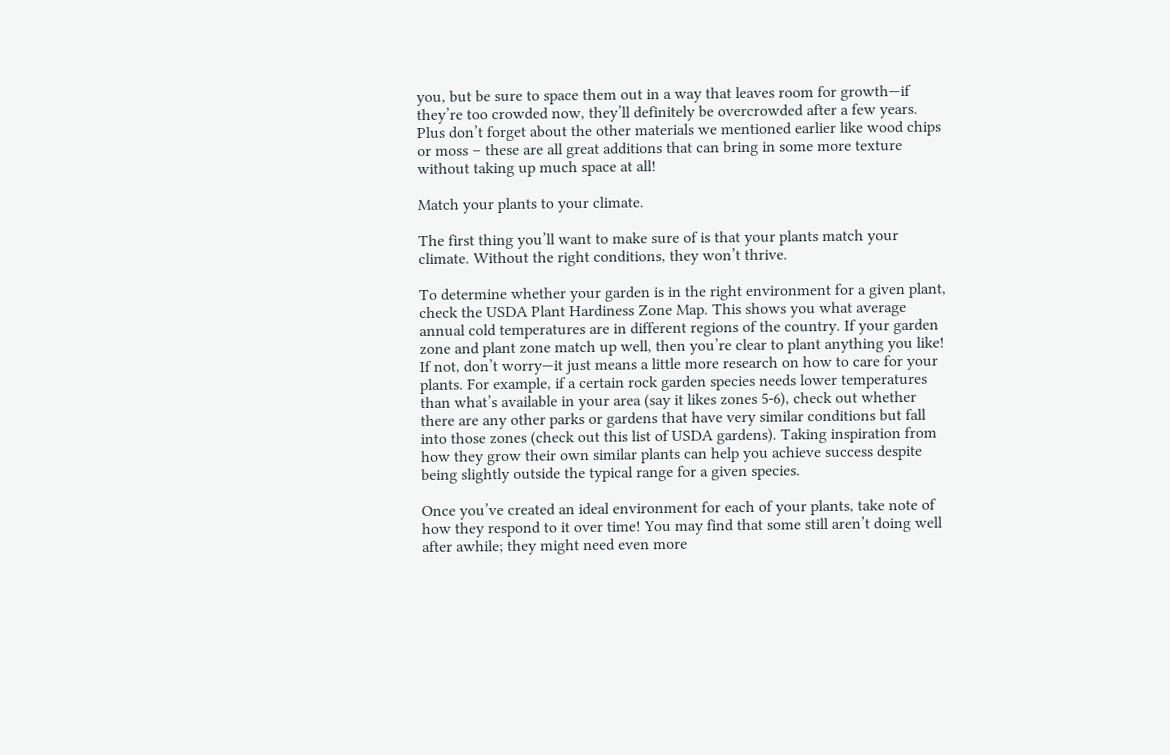you, but be sure to space them out in a way that leaves room for growth—if they’re too crowded now, they’ll definitely be overcrowded after a few years. Plus don’t forget about the other materials we mentioned earlier like wood chips or moss – these are all great additions that can bring in some more texture without taking up much space at all!

Match your plants to your climate.

The first thing you’ll want to make sure of is that your plants match your climate. Without the right conditions, they won’t thrive.

To determine whether your garden is in the right environment for a given plant, check the USDA Plant Hardiness Zone Map. This shows you what average annual cold temperatures are in different regions of the country. If your garden zone and plant zone match up well, then you’re clear to plant anything you like! If not, don’t worry—it just means a little more research on how to care for your plants. For example, if a certain rock garden species needs lower temperatures than what’s available in your area (say it likes zones 5-6), check out whether there are any other parks or gardens that have very similar conditions but fall into those zones (check out this list of USDA gardens). Taking inspiration from how they grow their own similar plants can help you achieve success despite being slightly outside the typical range for a given species.

Once you’ve created an ideal environment for each of your plants, take note of how they respond to it over time! You may find that some still aren’t doing well after awhile; they might need even more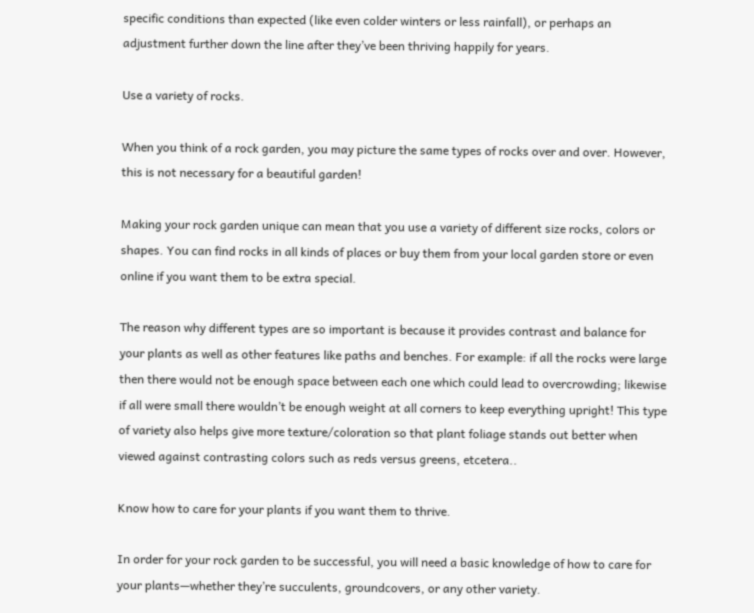specific conditions than expected (like even colder winters or less rainfall), or perhaps an adjustment further down the line after they’ve been thriving happily for years.

Use a variety of rocks.

When you think of a rock garden, you may picture the same types of rocks over and over. However, this is not necessary for a beautiful garden!

Making your rock garden unique can mean that you use a variety of different size rocks, colors or shapes. You can find rocks in all kinds of places or buy them from your local garden store or even online if you want them to be extra special.

The reason why different types are so important is because it provides contrast and balance for your plants as well as other features like paths and benches. For example: if all the rocks were large then there would not be enough space between each one which could lead to overcrowding; likewise if all were small there wouldn’t be enough weight at all corners to keep everything upright! This type of variety also helps give more texture/coloration so that plant foliage stands out better when viewed against contrasting colors such as reds versus greens, etcetera..

Know how to care for your plants if you want them to thrive.

In order for your rock garden to be successful, you will need a basic knowledge of how to care for your plants—whether they’re succulents, groundcovers, or any other variety.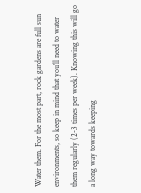Water them. For the most part, rock gardens are full sun environments, so keep in mind that you’ll need to water them regularly (2-3 times per week). Knowing this will go a long way towards keeping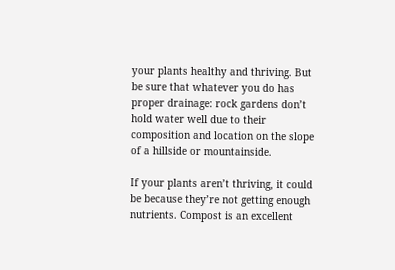your plants healthy and thriving. But be sure that whatever you do has proper drainage: rock gardens don’t hold water well due to their composition and location on the slope of a hillside or mountainside.

If your plants aren’t thriving, it could be because they’re not getting enough nutrients. Compost is an excellent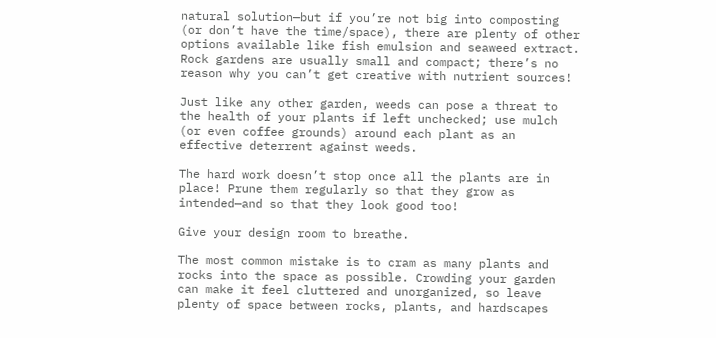natural solution—but if you’re not big into composting (or don’t have the time/space), there are plenty of other options available like fish emulsion and seaweed extract. Rock gardens are usually small and compact; there’s no reason why you can’t get creative with nutrient sources!

Just like any other garden, weeds can pose a threat to the health of your plants if left unchecked; use mulch (or even coffee grounds) around each plant as an effective deterrent against weeds.

The hard work doesn’t stop once all the plants are in place! Prune them regularly so that they grow as intended—and so that they look good too!

Give your design room to breathe.

The most common mistake is to cram as many plants and rocks into the space as possible. Crowding your garden can make it feel cluttered and unorganized, so leave plenty of space between rocks, plants, and hardscapes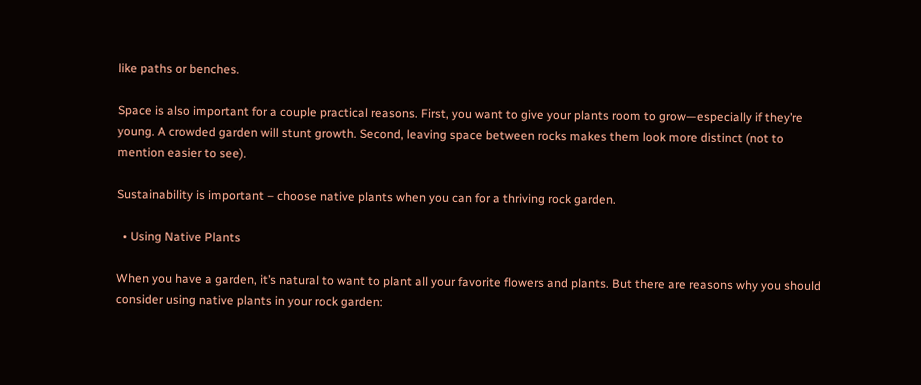like paths or benches.

Space is also important for a couple practical reasons. First, you want to give your plants room to grow—especially if they’re young. A crowded garden will stunt growth. Second, leaving space between rocks makes them look more distinct (not to mention easier to see).

Sustainability is important – choose native plants when you can for a thriving rock garden.

  • Using Native Plants

When you have a garden, it’s natural to want to plant all your favorite flowers and plants. But there are reasons why you should consider using native plants in your rock garden: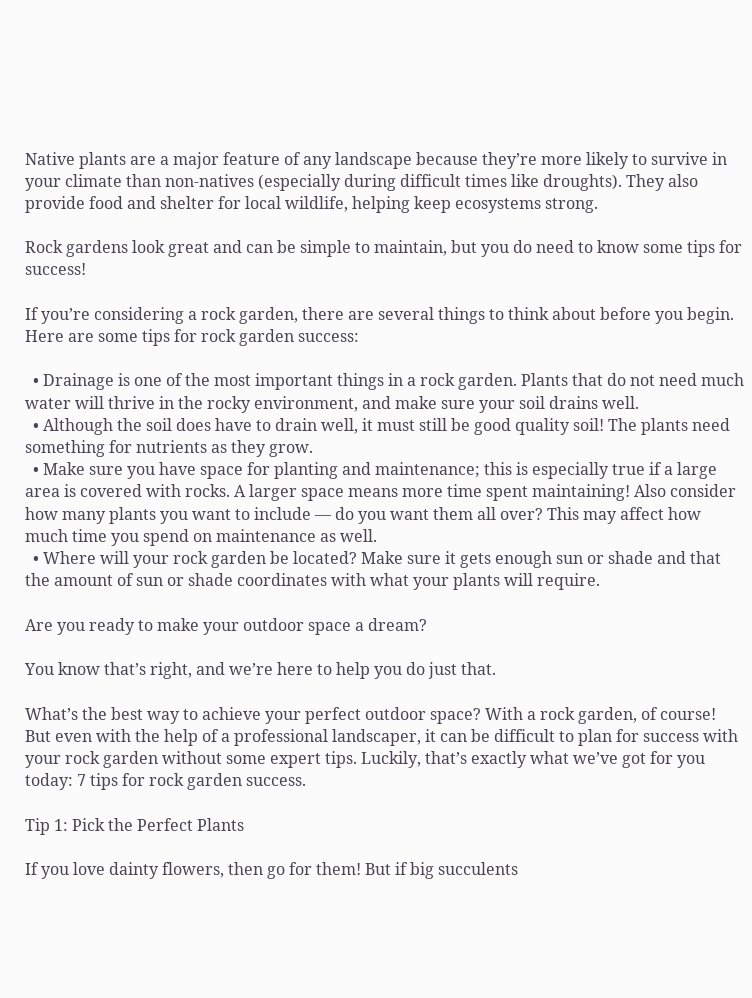Native plants are a major feature of any landscape because they’re more likely to survive in your climate than non-natives (especially during difficult times like droughts). They also provide food and shelter for local wildlife, helping keep ecosystems strong.

Rock gardens look great and can be simple to maintain, but you do need to know some tips for success!

If you’re considering a rock garden, there are several things to think about before you begin. Here are some tips for rock garden success:

  • Drainage is one of the most important things in a rock garden. Plants that do not need much water will thrive in the rocky environment, and make sure your soil drains well.
  • Although the soil does have to drain well, it must still be good quality soil! The plants need something for nutrients as they grow.
  • Make sure you have space for planting and maintenance; this is especially true if a large area is covered with rocks. A larger space means more time spent maintaining! Also consider how many plants you want to include — do you want them all over? This may affect how much time you spend on maintenance as well.
  • Where will your rock garden be located? Make sure it gets enough sun or shade and that the amount of sun or shade coordinates with what your plants will require.

Are you ready to make your outdoor space a dream?

You know that’s right, and we’re here to help you do just that.

What’s the best way to achieve your perfect outdoor space? With a rock garden, of course! But even with the help of a professional landscaper, it can be difficult to plan for success with your rock garden without some expert tips. Luckily, that’s exactly what we’ve got for you today: 7 tips for rock garden success.

Tip 1: Pick the Perfect Plants

If you love dainty flowers, then go for them! But if big succulents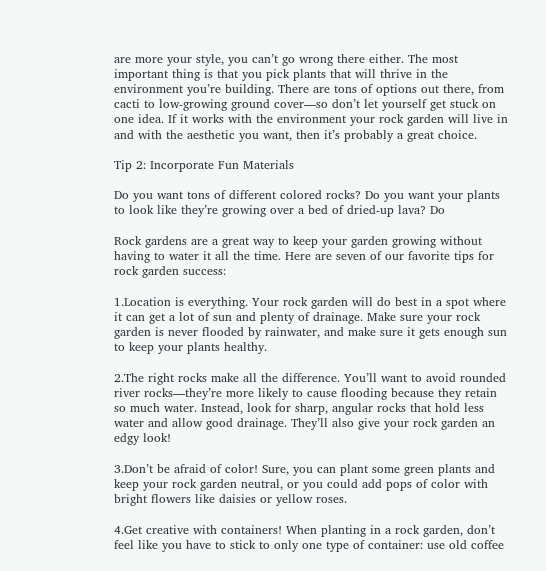are more your style, you can’t go wrong there either. The most important thing is that you pick plants that will thrive in the environment you’re building. There are tons of options out there, from cacti to low-growing ground cover—so don’t let yourself get stuck on one idea. If it works with the environment your rock garden will live in and with the aesthetic you want, then it’s probably a great choice.

Tip 2: Incorporate Fun Materials

Do you want tons of different colored rocks? Do you want your plants to look like they’re growing over a bed of dried-up lava? Do

Rock gardens are a great way to keep your garden growing without having to water it all the time. Here are seven of our favorite tips for rock garden success:

1.Location is everything. Your rock garden will do best in a spot where it can get a lot of sun and plenty of drainage. Make sure your rock garden is never flooded by rainwater, and make sure it gets enough sun to keep your plants healthy.

2.The right rocks make all the difference. You’ll want to avoid rounded river rocks—they’re more likely to cause flooding because they retain so much water. Instead, look for sharp, angular rocks that hold less water and allow good drainage. They’ll also give your rock garden an edgy look!

3.Don’t be afraid of color! Sure, you can plant some green plants and keep your rock garden neutral, or you could add pops of color with bright flowers like daisies or yellow roses.

4.Get creative with containers! When planting in a rock garden, don’t feel like you have to stick to only one type of container: use old coffee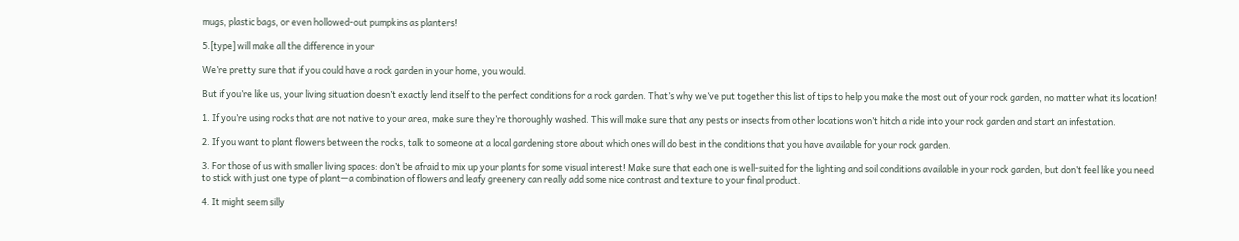mugs, plastic bags, or even hollowed-out pumpkins as planters!

5.[type] will make all the difference in your

We’re pretty sure that if you could have a rock garden in your home, you would.

But if you’re like us, your living situation doesn’t exactly lend itself to the perfect conditions for a rock garden. That’s why we’ve put together this list of tips to help you make the most out of your rock garden, no matter what its location!

1. If you’re using rocks that are not native to your area, make sure they’re thoroughly washed. This will make sure that any pests or insects from other locations won’t hitch a ride into your rock garden and start an infestation.

2. If you want to plant flowers between the rocks, talk to someone at a local gardening store about which ones will do best in the conditions that you have available for your rock garden.

3. For those of us with smaller living spaces: don’t be afraid to mix up your plants for some visual interest! Make sure that each one is well-suited for the lighting and soil conditions available in your rock garden, but don’t feel like you need to stick with just one type of plant—a combination of flowers and leafy greenery can really add some nice contrast and texture to your final product.

4. It might seem silly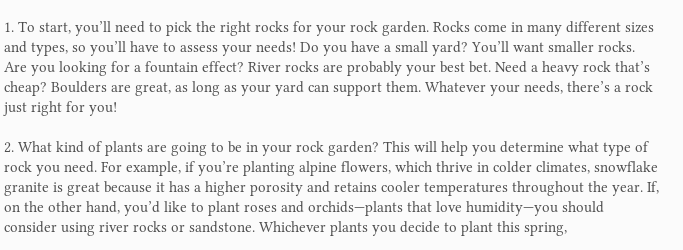1. To start, you’ll need to pick the right rocks for your rock garden. Rocks come in many different sizes and types, so you’ll have to assess your needs! Do you have a small yard? You’ll want smaller rocks. Are you looking for a fountain effect? River rocks are probably your best bet. Need a heavy rock that’s cheap? Boulders are great, as long as your yard can support them. Whatever your needs, there’s a rock just right for you!

2. What kind of plants are going to be in your rock garden? This will help you determine what type of rock you need. For example, if you’re planting alpine flowers, which thrive in colder climates, snowflake granite is great because it has a higher porosity and retains cooler temperatures throughout the year. If, on the other hand, you’d like to plant roses and orchids—plants that love humidity—you should consider using river rocks or sandstone. Whichever plants you decide to plant this spring,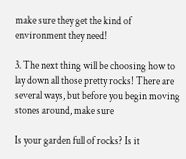make sure they get the kind of environment they need!

3. The next thing will be choosing how to lay down all those pretty rocks! There are several ways, but before you begin moving stones around, make sure

Is your garden full of rocks? Is it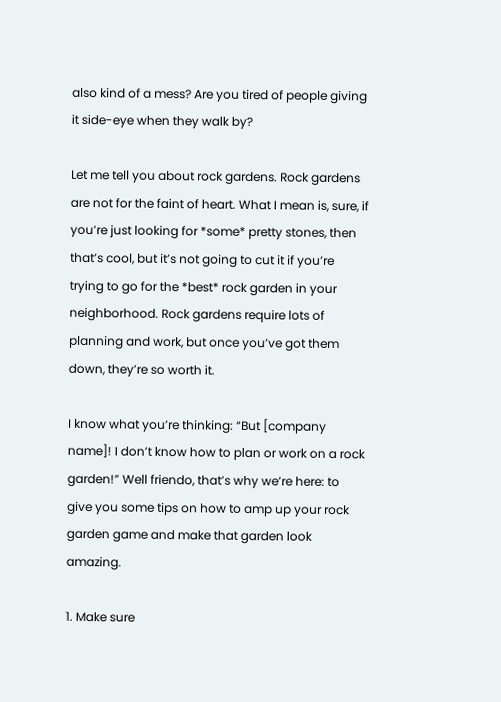also kind of a mess? Are you tired of people giving it side-eye when they walk by?

Let me tell you about rock gardens. Rock gardens are not for the faint of heart. What I mean is, sure, if you’re just looking for *some* pretty stones, then that’s cool, but it’s not going to cut it if you’re trying to go for the *best* rock garden in your neighborhood. Rock gardens require lots of planning and work, but once you’ve got them down, they’re so worth it.

I know what you’re thinking: “But [company name]! I don’t know how to plan or work on a rock garden!” Well friendo, that’s why we’re here: to give you some tips on how to amp up your rock garden game and make that garden look amazing.

1. Make sure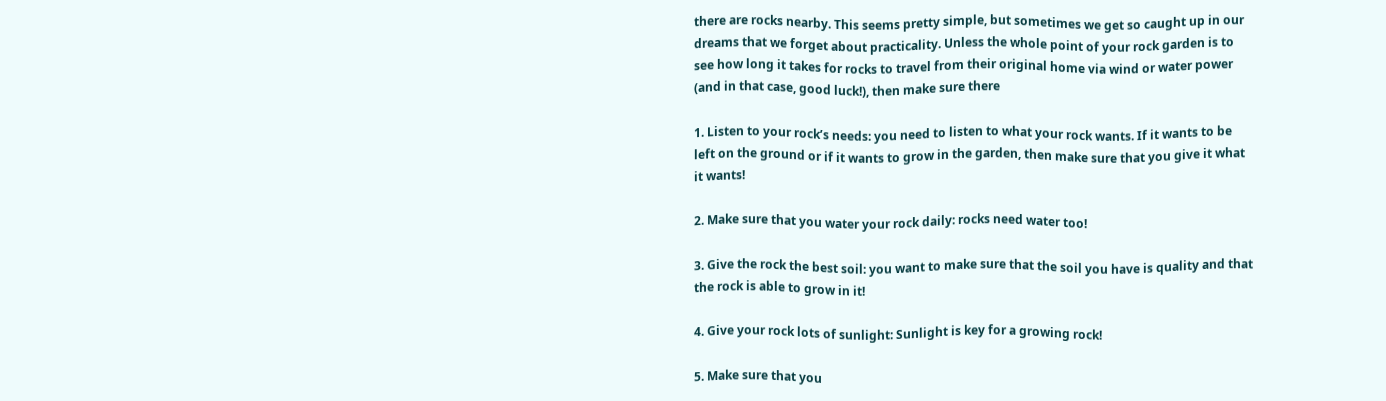there are rocks nearby. This seems pretty simple, but sometimes we get so caught up in our dreams that we forget about practicality. Unless the whole point of your rock garden is to see how long it takes for rocks to travel from their original home via wind or water power (and in that case, good luck!), then make sure there

1. Listen to your rock’s needs: you need to listen to what your rock wants. If it wants to be left on the ground or if it wants to grow in the garden, then make sure that you give it what it wants!

2. Make sure that you water your rock daily: rocks need water too!

3. Give the rock the best soil: you want to make sure that the soil you have is quality and that the rock is able to grow in it!

4. Give your rock lots of sunlight: Sunlight is key for a growing rock!

5. Make sure that you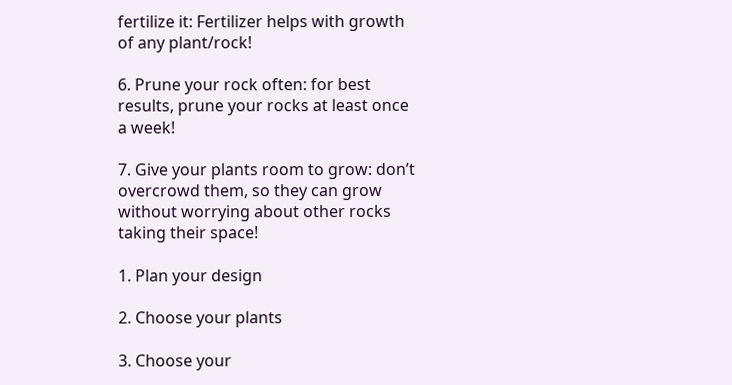fertilize it: Fertilizer helps with growth of any plant/rock!

6. Prune your rock often: for best results, prune your rocks at least once a week!

7. Give your plants room to grow: don’t overcrowd them, so they can grow without worrying about other rocks taking their space!

1. Plan your design

2. Choose your plants

3. Choose your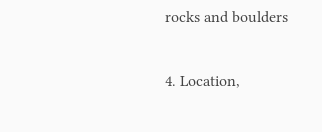rocks and boulders

4. Location,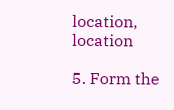location, location

5. Form the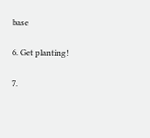base

6. Get planting!

7.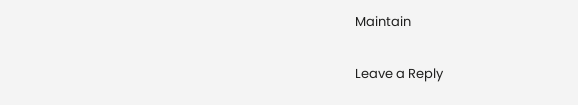Maintain

Leave a Reply